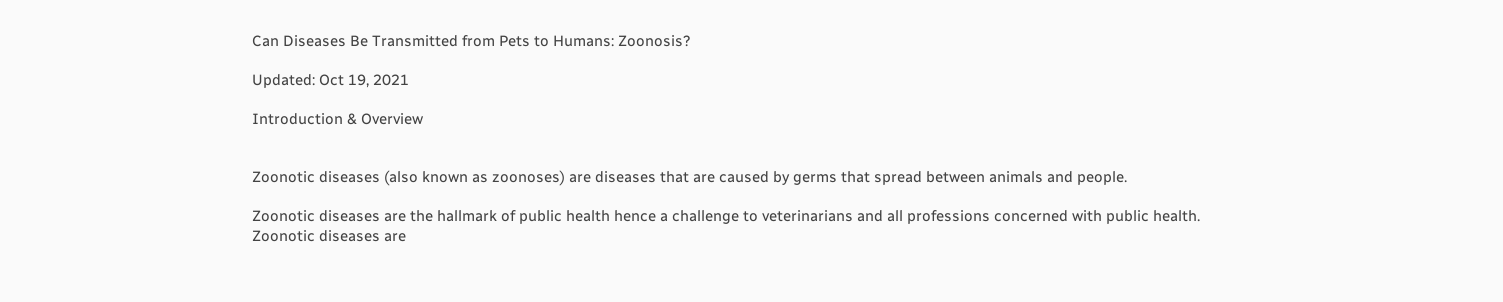Can Diseases Be Transmitted from Pets to Humans: Zoonosis?

Updated: Oct 19, 2021

Introduction & Overview


Zoonotic diseases (also known as zoonoses) are diseases that are caused by germs that spread between animals and people.

Zoonotic diseases are the hallmark of public health hence a challenge to veterinarians and all professions concerned with public health. Zoonotic diseases are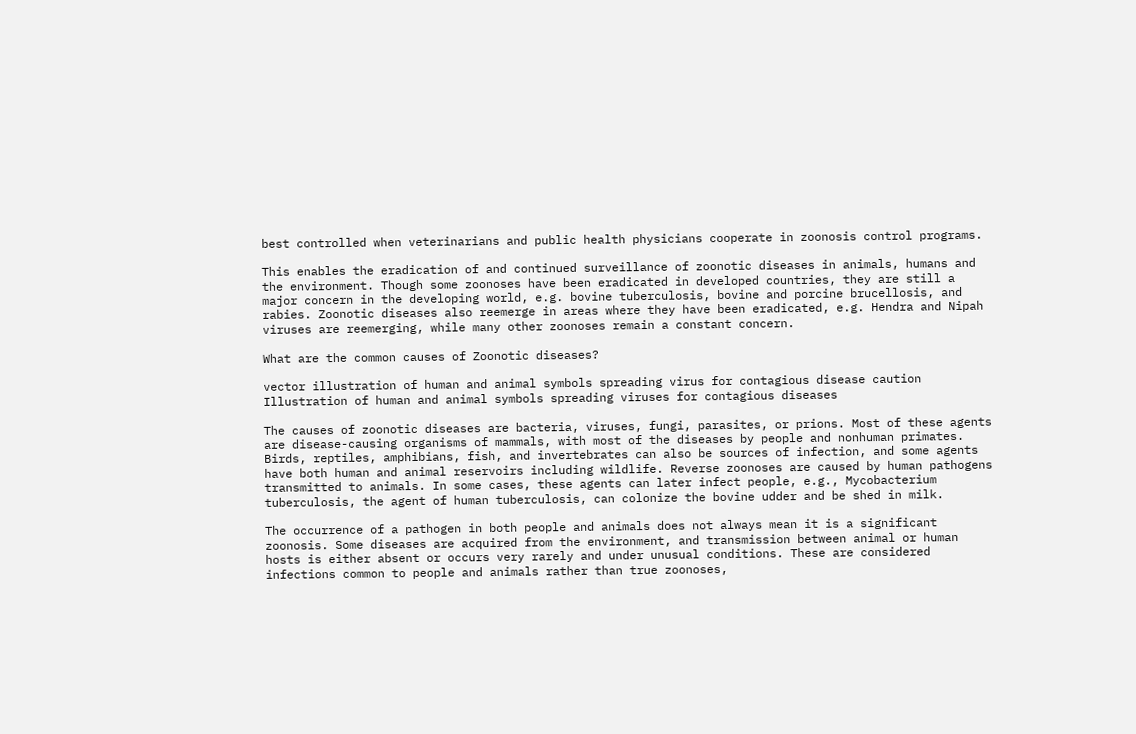best controlled when veterinarians and public health physicians cooperate in zoonosis control programs.

This enables the eradication of and continued surveillance of zoonotic diseases in animals, humans and the environment. Though some zoonoses have been eradicated in developed countries, they are still a major concern in the developing world, e.g. bovine tuberculosis, bovine and porcine brucellosis, and rabies. Zoonotic diseases also reemerge in areas where they have been eradicated, e.g. Hendra and Nipah viruses are reemerging, while many other zoonoses remain a constant concern.

What are the common causes of Zoonotic diseases?

vector illustration of human and animal symbols spreading virus for contagious disease caution
Illustration of human and animal symbols spreading viruses for contagious diseases

The causes of zoonotic diseases are bacteria, viruses, fungi, parasites, or prions. Most of these agents are disease-causing organisms of mammals, with most of the diseases by people and nonhuman primates. Birds, reptiles, amphibians, fish, and invertebrates can also be sources of infection, and some agents have both human and animal reservoirs including wildlife. Reverse zoonoses are caused by human pathogens transmitted to animals. In some cases, these agents can later infect people, e.g., Mycobacterium tuberculosis, the agent of human tuberculosis, can colonize the bovine udder and be shed in milk.

The occurrence of a pathogen in both people and animals does not always mean it is a significant zoonosis. Some diseases are acquired from the environment, and transmission between animal or human hosts is either absent or occurs very rarely and under unusual conditions. These are considered infections common to people and animals rather than true zoonoses,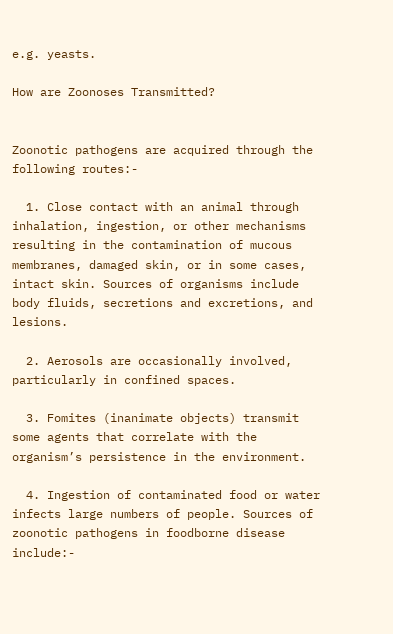e.g. yeasts.

How are Zoonoses Transmitted?


Zoonotic pathogens are acquired through the following routes:-

  1. Close contact with an animal through inhalation, ingestion, or other mechanisms resulting in the contamination of mucous membranes, damaged skin, or in some cases, intact skin. Sources of organisms include body fluids, secretions and excretions, and lesions.

  2. Aerosols are occasionally involved, particularly in confined spaces.

  3. Fomites (inanimate objects) transmit some agents that correlate with the organism’s persistence in the environment.

  4. Ingestion of contaminated food or water infects large numbers of people. Sources of zoonotic pathogens in foodborne disease include:-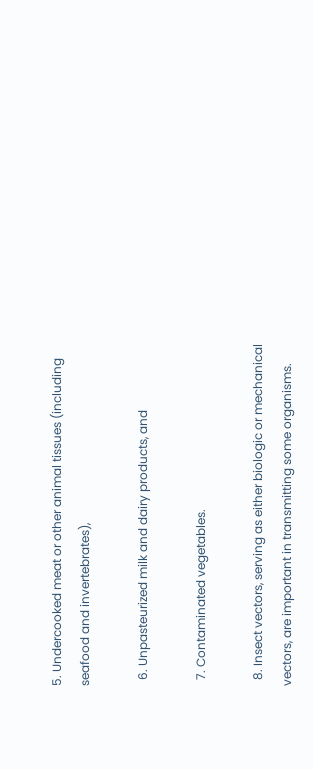5. Undercooked meat or other animal tissues (including seafood and invertebrates),

  6. Unpasteurized milk and dairy products, and

  7. Contaminated vegetables.

  8. Insect vectors, serving as either biologic or mechanical vectors, are important in transmitting some organisms.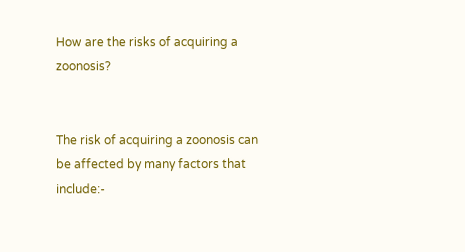How are the risks of acquiring a zoonosis?


The risk of acquiring a zoonosis can be affected by many factors that include:-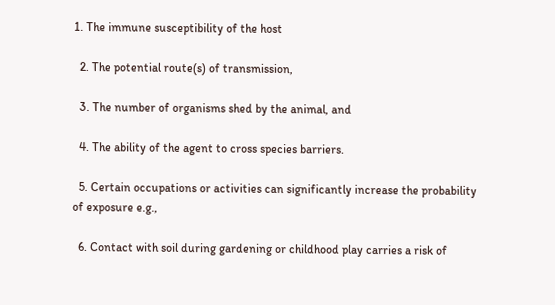1. The immune susceptibility of the host

  2. The potential route(s) of transmission,

  3. The number of organisms shed by the animal, and

  4. The ability of the agent to cross species barriers.

  5. Certain occupations or activities can significantly increase the probability of exposure e.g.,

  6. Contact with soil during gardening or childhood play carries a risk of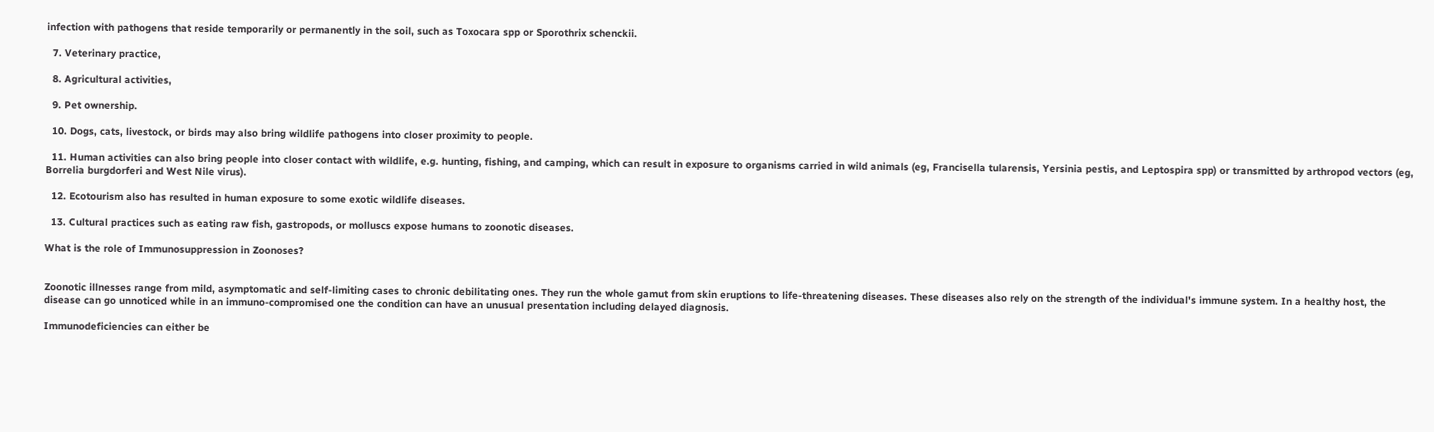infection with pathogens that reside temporarily or permanently in the soil, such as Toxocara spp or Sporothrix schenckii.

  7. Veterinary practice,

  8. Agricultural activities,

  9. Pet ownership.

  10. Dogs, cats, livestock, or birds may also bring wildlife pathogens into closer proximity to people.

  11. Human activities can also bring people into closer contact with wildlife, e.g. hunting, fishing, and camping, which can result in exposure to organisms carried in wild animals (eg, Francisella tularensis, Yersinia pestis, and Leptospira spp) or transmitted by arthropod vectors (eg, Borrelia burgdorferi and West Nile virus).

  12. Ecotourism also has resulted in human exposure to some exotic wildlife diseases.

  13. Cultural practices such as eating raw fish, gastropods, or molluscs expose humans to zoonotic diseases.

What is the role of Immunosuppression in Zoonoses?


Zoonotic illnesses range from mild, asymptomatic and self-limiting cases to chronic debilitating ones. They run the whole gamut from skin eruptions to life-threatening diseases. These diseases also rely on the strength of the individual's immune system. In a healthy host, the disease can go unnoticed while in an immuno-compromised one the condition can have an unusual presentation including delayed diagnosis.

Immunodeficiencies can either be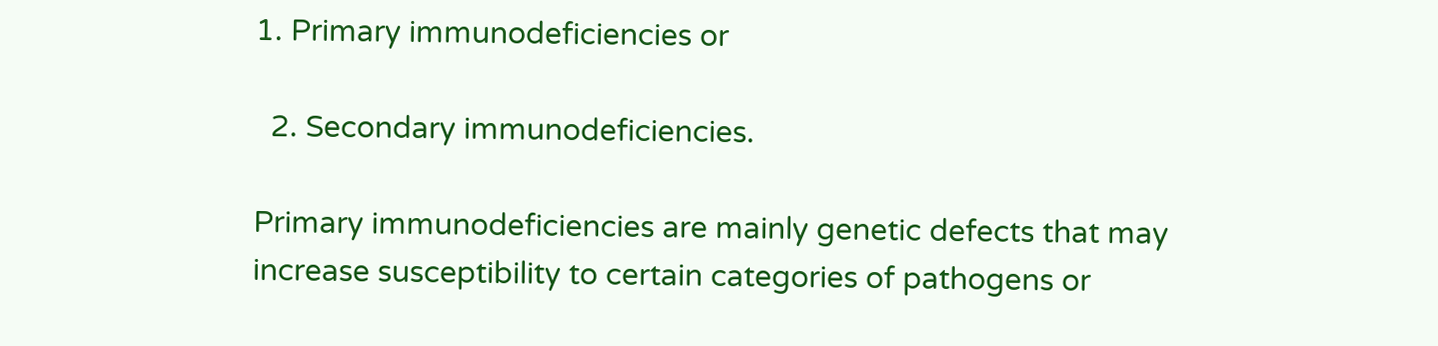1. Primary immunodeficiencies or

  2. Secondary immunodeficiencies.

Primary immunodeficiencies are mainly genetic defects that may increase susceptibility to certain categories of pathogens or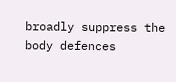broadly suppress the body defences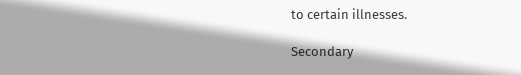to certain illnesses.

Secondary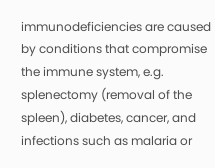immunodeficiencies are caused by conditions that compromise the immune system, e.g. splenectomy (removal of the spleen), diabetes, cancer, and infections such as malaria or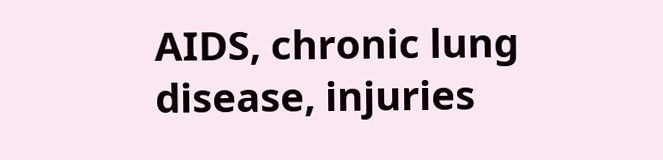AIDS, chronic lung disease, injuries